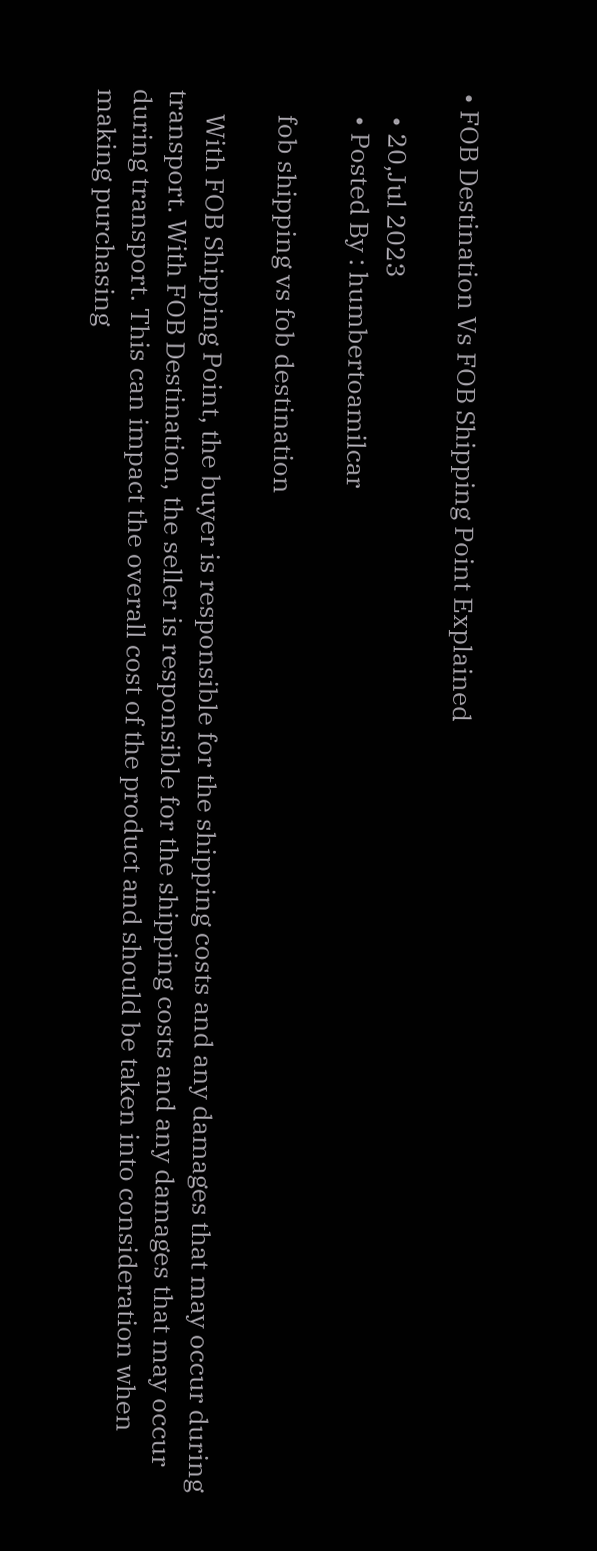• FOB Destination Vs FOB Shipping Point Explained

    • 20,Jul 2023
    • Posted By : humbertoamilcar

    fob shipping vs fob destination

    With FOB Shipping Point, the buyer is responsible for the shipping costs and any damages that may occur during transport. With FOB Destination, the seller is responsible for the shipping costs and any damages that may occur during transport. This can impact the overall cost of the product and should be taken into consideration when making purchasing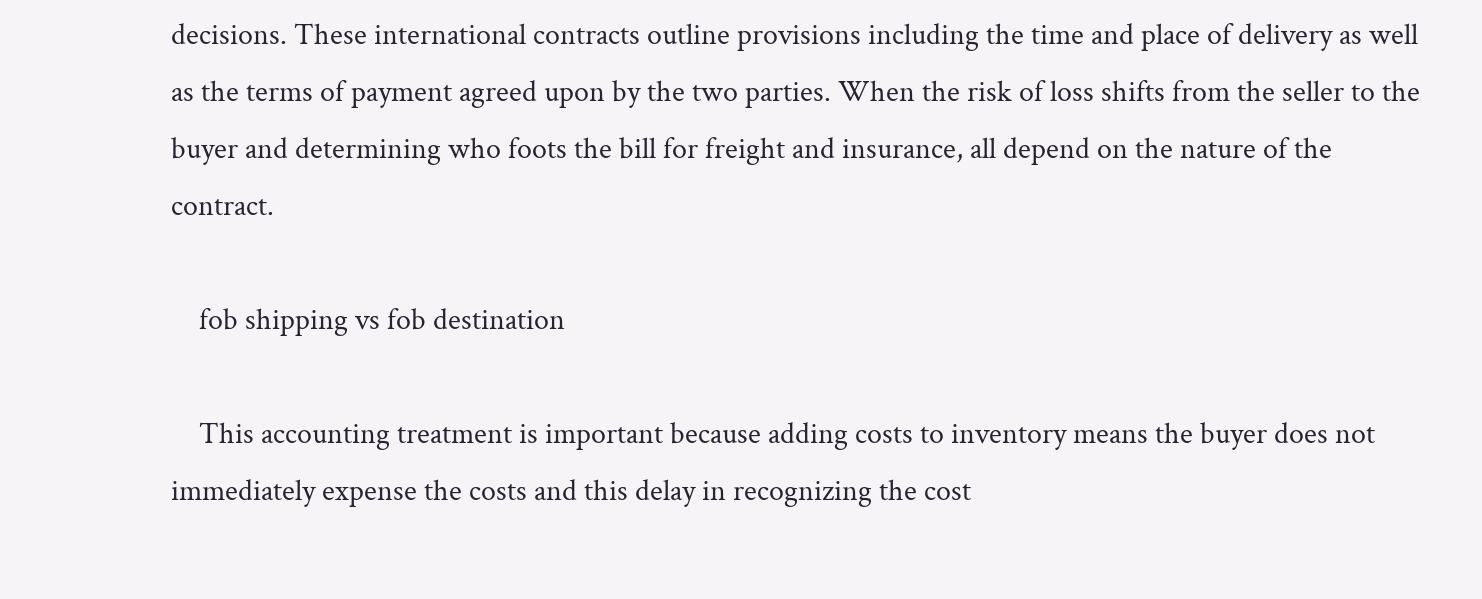decisions. These international contracts outline provisions including the time and place of delivery as well as the terms of payment agreed upon by the two parties. When the risk of loss shifts from the seller to the buyer and determining who foots the bill for freight and insurance, all depend on the nature of the contract.

    fob shipping vs fob destination

    This accounting treatment is important because adding costs to inventory means the buyer does not immediately expense the costs and this delay in recognizing the cost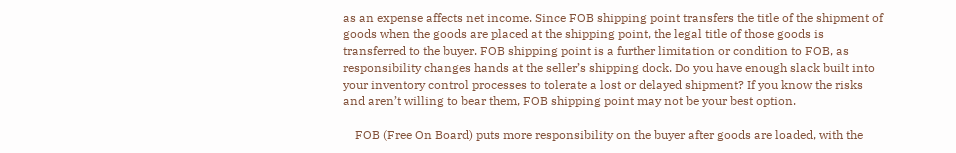as an expense affects net income. Since FOB shipping point transfers the title of the shipment of goods when the goods are placed at the shipping point, the legal title of those goods is transferred to the buyer. FOB shipping point is a further limitation or condition to FOB, as responsibility changes hands at the seller’s shipping dock. Do you have enough slack built into your inventory control processes to tolerate a lost or delayed shipment? If you know the risks and aren’t willing to bear them, FOB shipping point may not be your best option.

    FOB (Free On Board) puts more responsibility on the buyer after goods are loaded, with the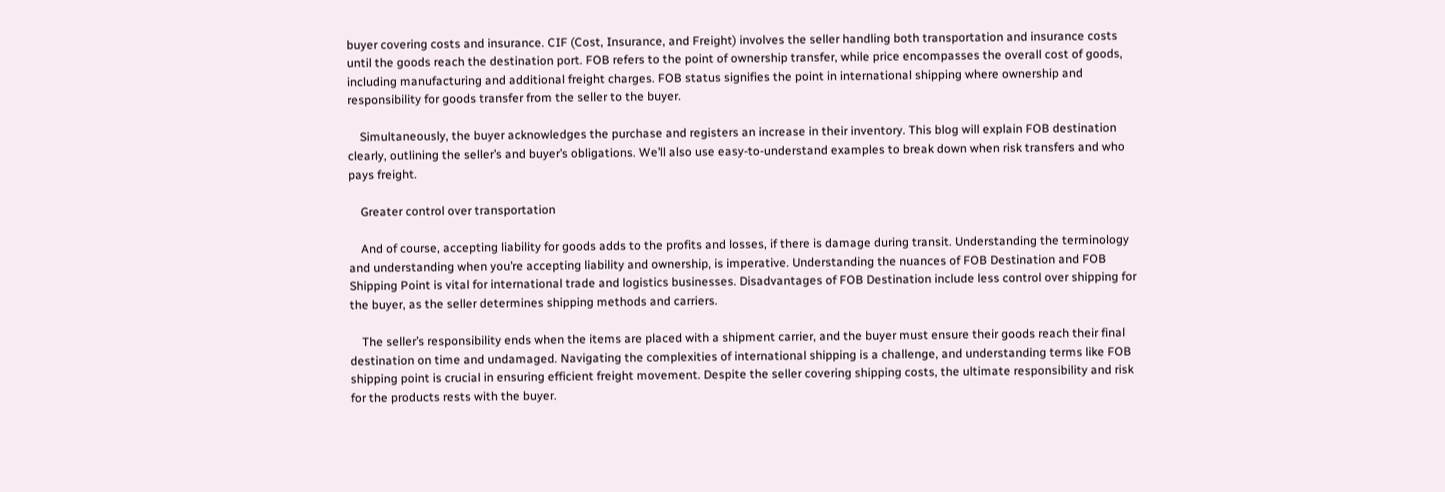buyer covering costs and insurance. CIF (Cost, Insurance, and Freight) involves the seller handling both transportation and insurance costs until the goods reach the destination port. FOB refers to the point of ownership transfer, while price encompasses the overall cost of goods, including manufacturing and additional freight charges. FOB status signifies the point in international shipping where ownership and responsibility for goods transfer from the seller to the buyer.

    Simultaneously, the buyer acknowledges the purchase and registers an increase in their inventory. This blog will explain FOB destination clearly, outlining the seller’s and buyer’s obligations. We’ll also use easy-to-understand examples to break down when risk transfers and who pays freight.

    Greater control over transportation

    And of course, accepting liability for goods adds to the profits and losses, if there is damage during transit. Understanding the terminology and understanding when you’re accepting liability and ownership, is imperative. Understanding the nuances of FOB Destination and FOB Shipping Point is vital for international trade and logistics businesses. Disadvantages of FOB Destination include less control over shipping for the buyer, as the seller determines shipping methods and carriers.

    The seller’s responsibility ends when the items are placed with a shipment carrier, and the buyer must ensure their goods reach their final destination on time and undamaged. Navigating the complexities of international shipping is a challenge, and understanding terms like FOB shipping point is crucial in ensuring efficient freight movement. Despite the seller covering shipping costs, the ultimate responsibility and risk for the products rests with the buyer.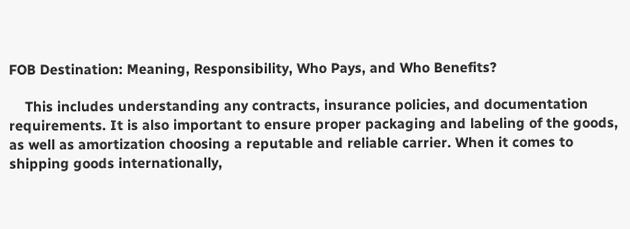FOB Destination: Meaning, Responsibility, Who Pays, and Who Benefits?

    This includes understanding any contracts, insurance policies, and documentation requirements. It is also important to ensure proper packaging and labeling of the goods, as well as amortization choosing a reputable and reliable carrier. When it comes to shipping goods internationally,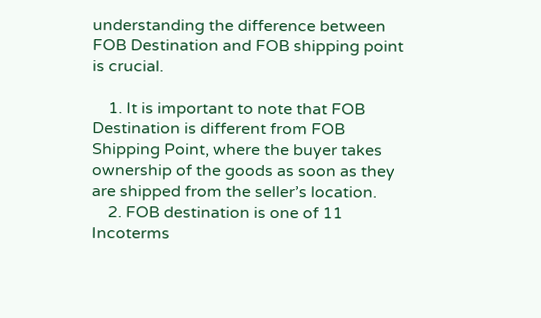understanding the difference between FOB Destination and FOB shipping point is crucial.

    1. It is important to note that FOB Destination is different from FOB Shipping Point, where the buyer takes ownership of the goods as soon as they are shipped from the seller’s location.
    2. FOB destination is one of 11 Incoterms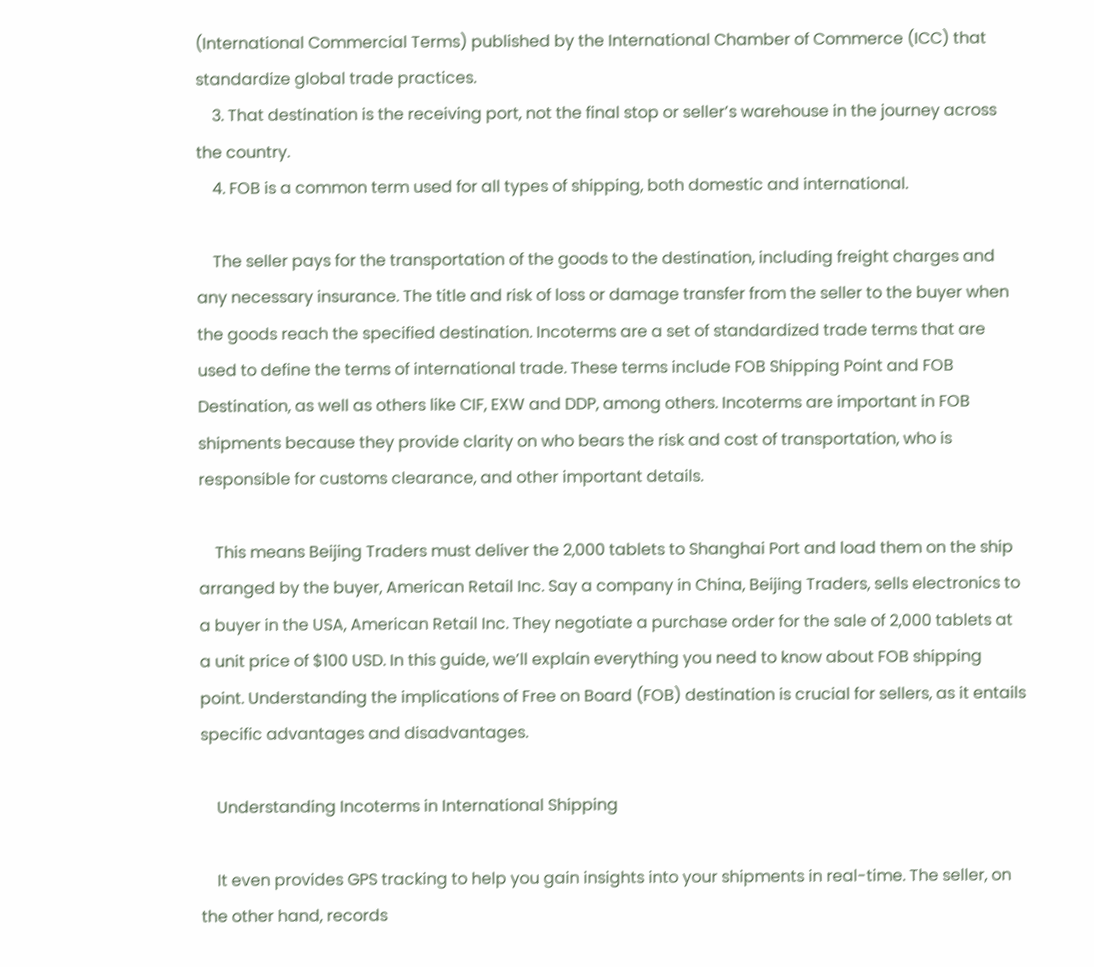(International Commercial Terms) published by the International Chamber of Commerce (ICC) that standardize global trade practices.
    3. That destination is the receiving port, not the final stop or seller’s warehouse in the journey across the country.
    4. FOB is a common term used for all types of shipping, both domestic and international.

    The seller pays for the transportation of the goods to the destination, including freight charges and any necessary insurance. The title and risk of loss or damage transfer from the seller to the buyer when the goods reach the specified destination. Incoterms are a set of standardized trade terms that are used to define the terms of international trade. These terms include FOB Shipping Point and FOB Destination, as well as others like CIF, EXW and DDP, among others. Incoterms are important in FOB shipments because they provide clarity on who bears the risk and cost of transportation, who is responsible for customs clearance, and other important details.

    This means Beijing Traders must deliver the 2,000 tablets to Shanghai Port and load them on the ship arranged by the buyer, American Retail Inc. Say a company in China, Beijing Traders, sells electronics to a buyer in the USA, American Retail Inc. They negotiate a purchase order for the sale of 2,000 tablets at a unit price of $100 USD. In this guide, we’ll explain everything you need to know about FOB shipping point. Understanding the implications of Free on Board (FOB) destination is crucial for sellers, as it entails specific advantages and disadvantages.

    Understanding Incoterms in International Shipping

    It even provides GPS tracking to help you gain insights into your shipments in real-time. The seller, on the other hand, records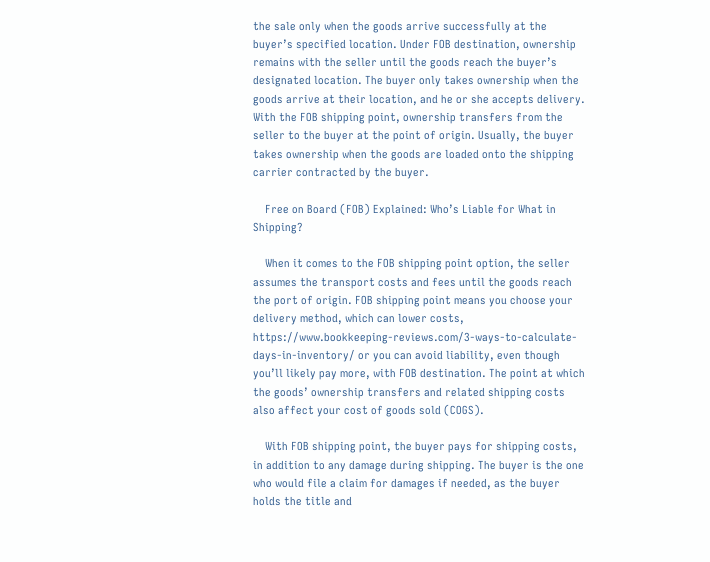the sale only when the goods arrive successfully at the buyer’s specified location. Under FOB destination, ownership remains with the seller until the goods reach the buyer’s designated location. The buyer only takes ownership when the goods arrive at their location, and he or she accepts delivery. With the FOB shipping point, ownership transfers from the seller to the buyer at the point of origin. Usually, the buyer takes ownership when the goods are loaded onto the shipping carrier contracted by the buyer.

    Free on Board (FOB) Explained: Who’s Liable for What in Shipping?

    When it comes to the FOB shipping point option, the seller assumes the transport costs and fees until the goods reach the port of origin. FOB shipping point means you choose your delivery method, which can lower costs, https://www.bookkeeping-reviews.com/3-ways-to-calculate-days-in-inventory/ or you can avoid liability, even though you’ll likely pay more, with FOB destination. The point at which the goods’ ownership transfers and related shipping costs also affect your cost of goods sold (COGS).

    With FOB shipping point, the buyer pays for shipping costs, in addition to any damage during shipping. The buyer is the one who would file a claim for damages if needed, as the buyer holds the title and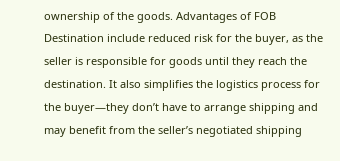ownership of the goods. Advantages of FOB Destination include reduced risk for the buyer, as the seller is responsible for goods until they reach the destination. It also simplifies the logistics process for the buyer—they don’t have to arrange shipping and may benefit from the seller’s negotiated shipping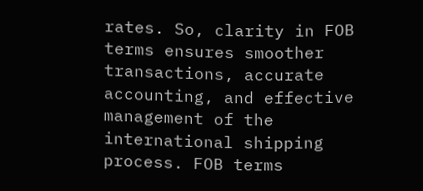rates. So, clarity in FOB terms ensures smoother transactions, accurate accounting, and effective management of the international shipping process. FOB terms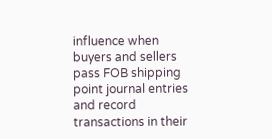influence when buyers and sellers pass FOB shipping point journal entries and record transactions in their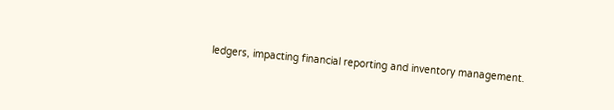ledgers, impacting financial reporting and inventory management.